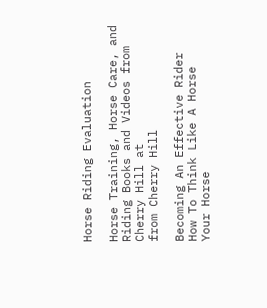Horse Riding Evaluation

Horse Training, Horse Care, and Riding Books and Videos from Cherry Hill at
from Cherry Hill

Becoming An Effective Rider
How To Think Like A Horse
Your Horse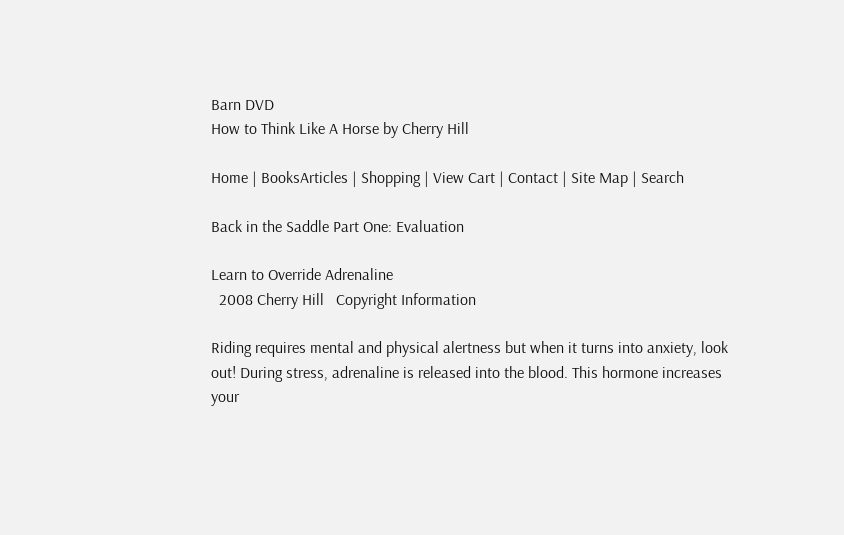Barn DVD
How to Think Like A Horse by Cherry Hill

Home | BooksArticles | Shopping | View Cart | Contact | Site Map | Search

Back in the Saddle Part One: Evaluation

Learn to Override Adrenaline
  2008 Cherry Hill   Copyright Information

Riding requires mental and physical alertness but when it turns into anxiety, look out! During stress, adrenaline is released into the blood. This hormone increases your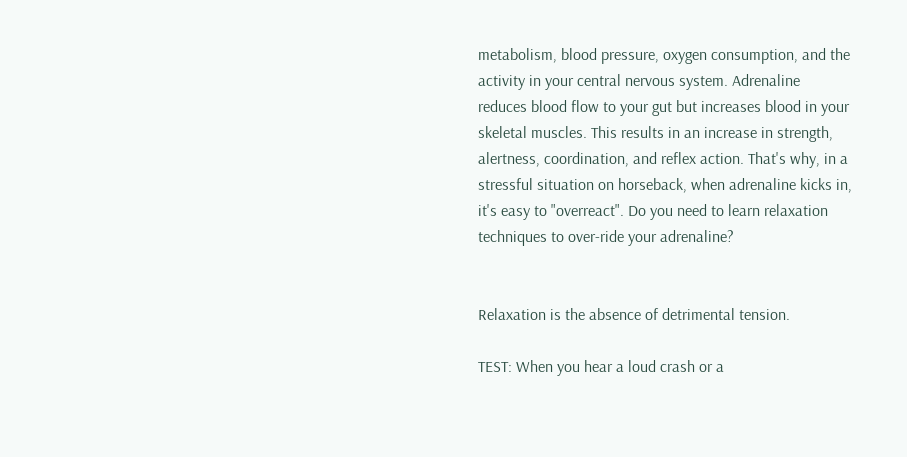metabolism, blood pressure, oxygen consumption, and the activity in your central nervous system. Adrenaline reduces blood flow to your gut but increases blood in your skeletal muscles. This results in an increase in strength, alertness, coordination, and reflex action. That's why, in a stressful situation on horseback, when adrenaline kicks in, it's easy to "overreact". Do you need to learn relaxation techniques to over-ride your adrenaline?


Relaxation is the absence of detrimental tension.

TEST: When you hear a loud crash or a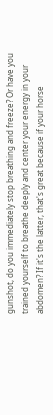gunshot, do you immediately stop breathing and freeze? Or have you trained yourself to breathe deeply and center your energy in your abdomen? If it's the latter, that's great because if your horse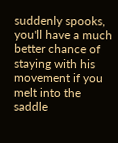suddenly spooks, you'll have a much better chance of staying with his movement if you melt into the saddle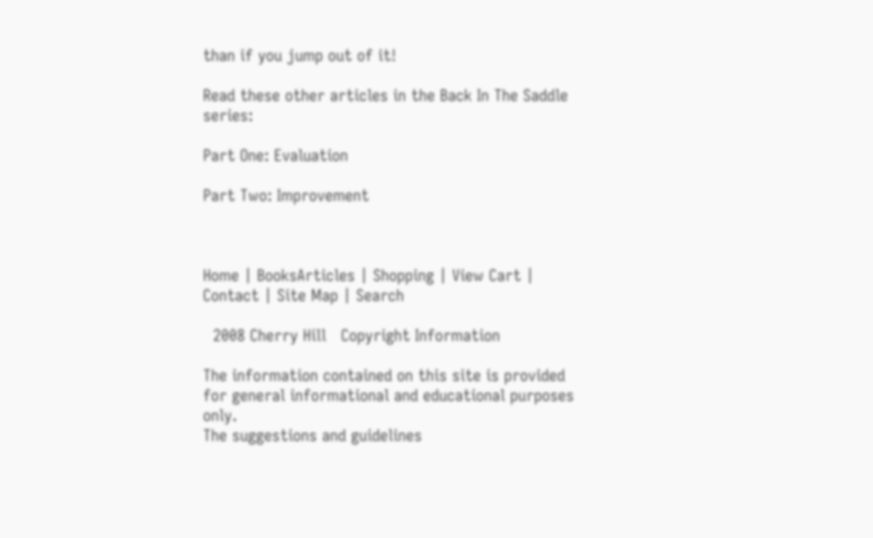than if you jump out of it!

Read these other articles in the Back In The Saddle series:

Part One: Evaluation

Part Two: Improvement



Home | BooksArticles | Shopping | View Cart | Contact | Site Map | Search

  2008 Cherry Hill   Copyright Information

The information contained on this site is provided for general informational and educational purposes only.
The suggestions and guidelines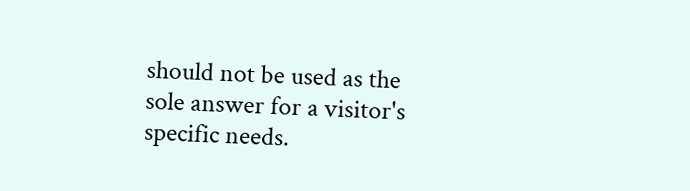should not be used as the sole answer for a visitor's specific needs.